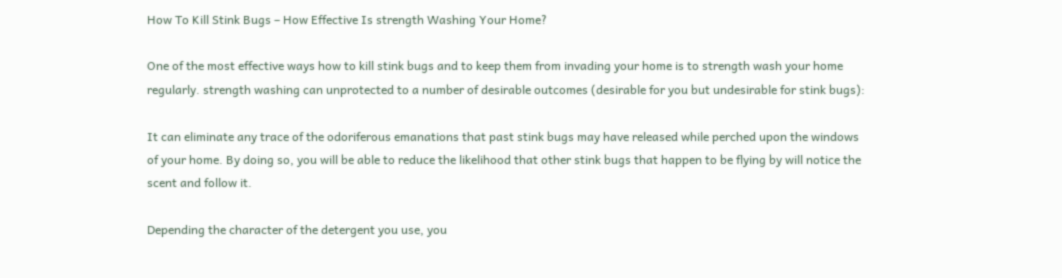How To Kill Stink Bugs – How Effective Is strength Washing Your Home?

One of the most effective ways how to kill stink bugs and to keep them from invading your home is to strength wash your home regularly. strength washing can unprotected to a number of desirable outcomes (desirable for you but undesirable for stink bugs):

It can eliminate any trace of the odoriferous emanations that past stink bugs may have released while perched upon the windows of your home. By doing so, you will be able to reduce the likelihood that other stink bugs that happen to be flying by will notice the scent and follow it.

Depending the character of the detergent you use, you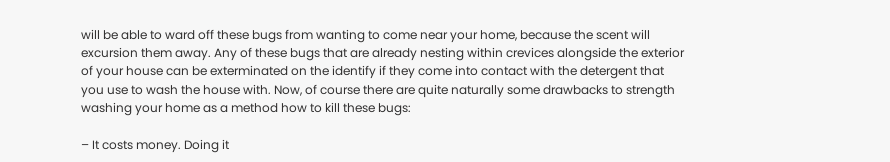will be able to ward off these bugs from wanting to come near your home, because the scent will excursion them away. Any of these bugs that are already nesting within crevices alongside the exterior of your house can be exterminated on the identify if they come into contact with the detergent that you use to wash the house with. Now, of course there are quite naturally some drawbacks to strength washing your home as a method how to kill these bugs:

– It costs money. Doing it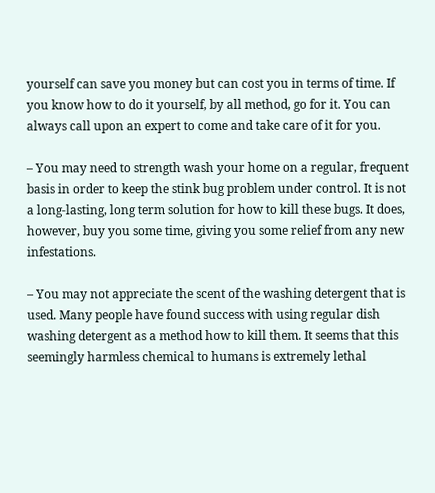yourself can save you money but can cost you in terms of time. If you know how to do it yourself, by all method, go for it. You can always call upon an expert to come and take care of it for you.

– You may need to strength wash your home on a regular, frequent basis in order to keep the stink bug problem under control. It is not a long-lasting, long term solution for how to kill these bugs. It does, however, buy you some time, giving you some relief from any new infestations.

– You may not appreciate the scent of the washing detergent that is used. Many people have found success with using regular dish washing detergent as a method how to kill them. It seems that this seemingly harmless chemical to humans is extremely lethal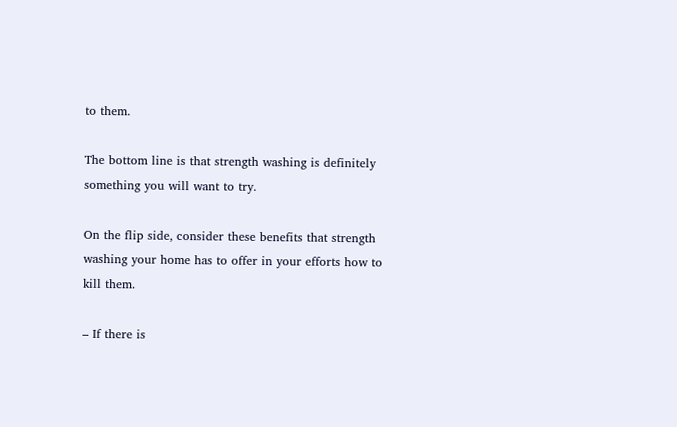to them.

The bottom line is that strength washing is definitely something you will want to try.

On the flip side, consider these benefits that strength washing your home has to offer in your efforts how to kill them.

– If there is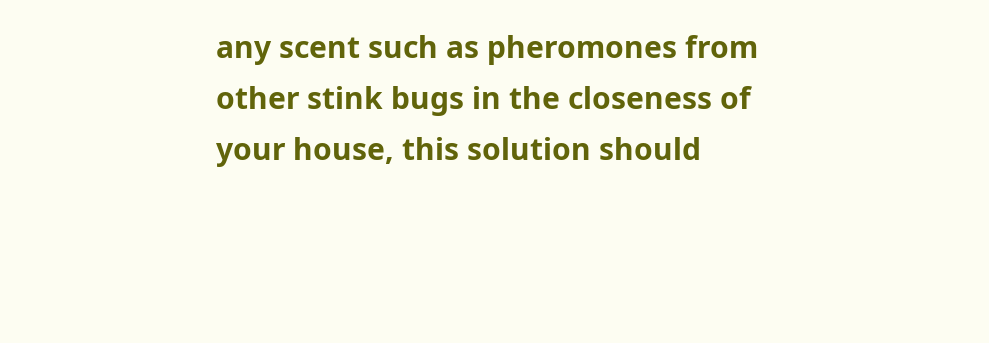any scent such as pheromones from other stink bugs in the closeness of your house, this solution should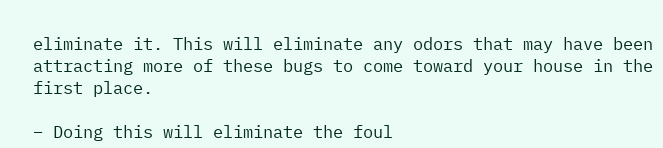eliminate it. This will eliminate any odors that may have been attracting more of these bugs to come toward your house in the first place.

– Doing this will eliminate the foul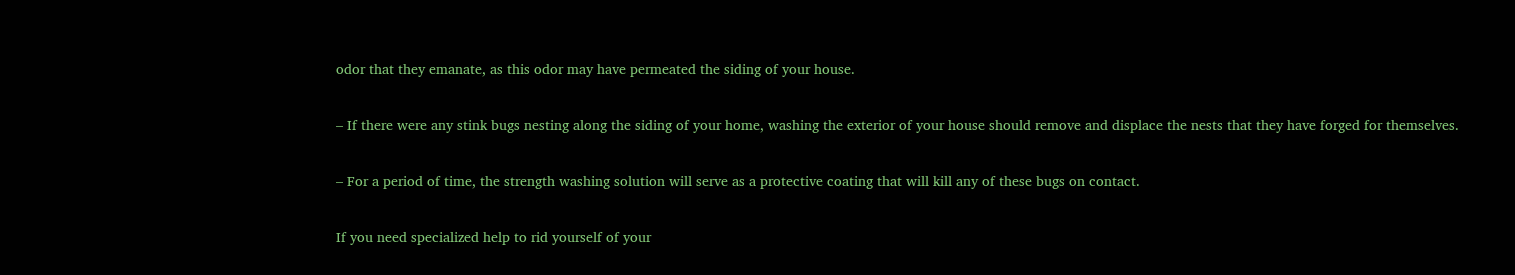odor that they emanate, as this odor may have permeated the siding of your house.

– If there were any stink bugs nesting along the siding of your home, washing the exterior of your house should remove and displace the nests that they have forged for themselves.

– For a period of time, the strength washing solution will serve as a protective coating that will kill any of these bugs on contact.

If you need specialized help to rid yourself of your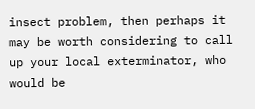insect problem, then perhaps it may be worth considering to call up your local exterminator, who would be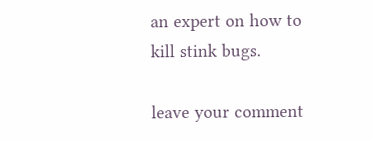an expert on how to kill stink bugs.

leave your comment